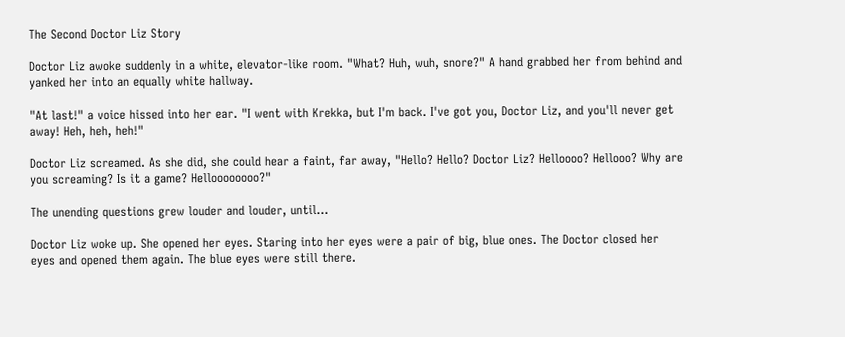The Second Doctor Liz Story

Doctor Liz awoke suddenly in a white, elevator-like room. "What? Huh, wuh, snore?" A hand grabbed her from behind and yanked her into an equally white hallway.

"At last!" a voice hissed into her ear. "I went with Krekka, but I'm back. I've got you, Doctor Liz, and you'll never get away! Heh, heh, heh!"

Doctor Liz screamed. As she did, she could hear a faint, far away, "Hello? Hello? Doctor Liz? Helloooo? Hellooo? Why are you screaming? Is it a game? Helloooooooo?"

The unending questions grew louder and louder, until...

Doctor Liz woke up. She opened her eyes. Staring into her eyes were a pair of big, blue ones. The Doctor closed her eyes and opened them again. The blue eyes were still there.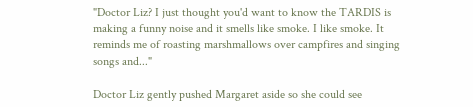"Doctor Liz? I just thought you'd want to know the TARDIS is making a funny noise and it smells like smoke. I like smoke. It reminds me of roasting marshmallows over campfires and singing songs and..."

Doctor Liz gently pushed Margaret aside so she could see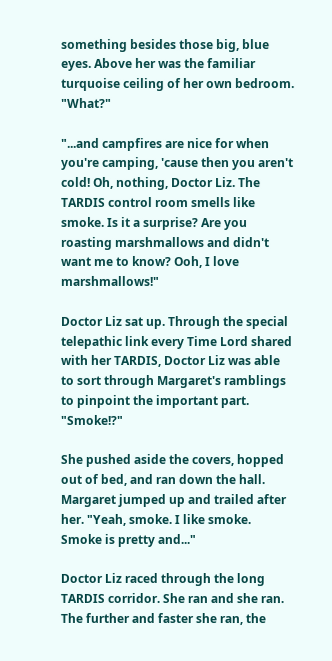something besides those big, blue eyes. Above her was the familiar turquoise ceiling of her own bedroom. "What?"

"...and campfires are nice for when you're camping, 'cause then you aren't cold! Oh, nothing, Doctor Liz. The TARDIS control room smells like smoke. Is it a surprise? Are you roasting marshmallows and didn't want me to know? Ooh, I love marshmallows!"

Doctor Liz sat up. Through the special telepathic link every Time Lord shared with her TARDIS, Doctor Liz was able to sort through Margaret's ramblings to pinpoint the important part. "Smoke!?"

She pushed aside the covers, hopped out of bed, and ran down the hall. Margaret jumped up and trailed after her. "Yeah, smoke. I like smoke. Smoke is pretty and..."

Doctor Liz raced through the long TARDIS corridor. She ran and she ran. The further and faster she ran, the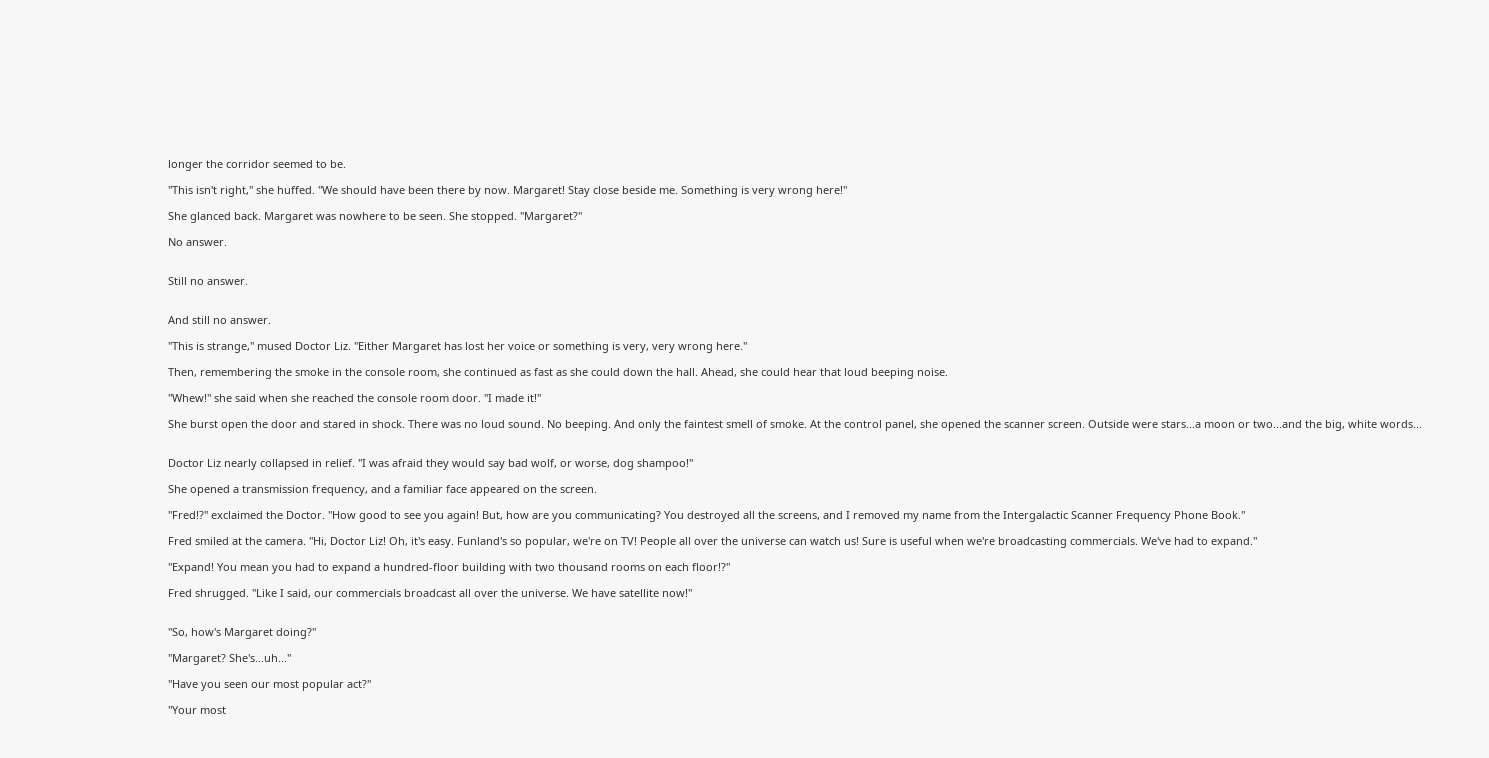longer the corridor seemed to be.

"This isn't right," she huffed. "We should have been there by now. Margaret! Stay close beside me. Something is very wrong here!"

She glanced back. Margaret was nowhere to be seen. She stopped. "Margaret?"

No answer.


Still no answer.


And still no answer.

"This is strange," mused Doctor Liz. "Either Margaret has lost her voice or something is very, very wrong here."

Then, remembering the smoke in the console room, she continued as fast as she could down the hall. Ahead, she could hear that loud beeping noise.

"Whew!" she said when she reached the console room door. "I made it!"

She burst open the door and stared in shock. There was no loud sound. No beeping. And only the faintest smell of smoke. At the control panel, she opened the scanner screen. Outside were stars...a moon or two...and the big, white words...


Doctor Liz nearly collapsed in relief. "I was afraid they would say bad wolf, or worse, dog shampoo!"

She opened a transmission frequency, and a familiar face appeared on the screen.

"Fred!?" exclaimed the Doctor. "How good to see you again! But, how are you communicating? You destroyed all the screens, and I removed my name from the Intergalactic Scanner Frequency Phone Book."

Fred smiled at the camera. "Hi, Doctor Liz! Oh, it's easy. Funland's so popular, we're on TV! People all over the universe can watch us! Sure is useful when we're broadcasting commercials. We've had to expand."

"Expand! You mean you had to expand a hundred-floor building with two thousand rooms on each floor!?"

Fred shrugged. "Like I said, our commercials broadcast all over the universe. We have satellite now!"


"So, how's Margaret doing?"

"Margaret? She's...uh..."

"Have you seen our most popular act?"

"Your most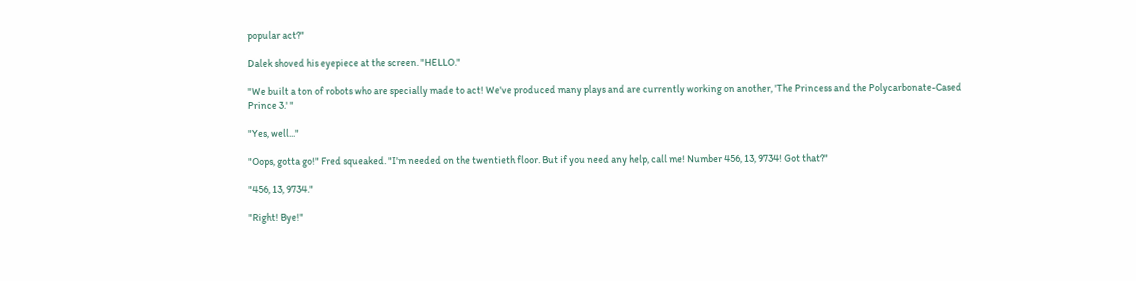popular act?"

Dalek shoved his eyepiece at the screen. "HELLO."

"We built a ton of robots who are specially made to act! We've produced many plays and are currently working on another, 'The Princess and the Polycarbonate-Cased Prince 3.' "

"Yes, well..."

"Oops, gotta go!" Fred squeaked. "I'm needed on the twentieth floor. But if you need any help, call me! Number 456, 13, 9734! Got that?"

"456, 13, 9734."

"Right! Bye!"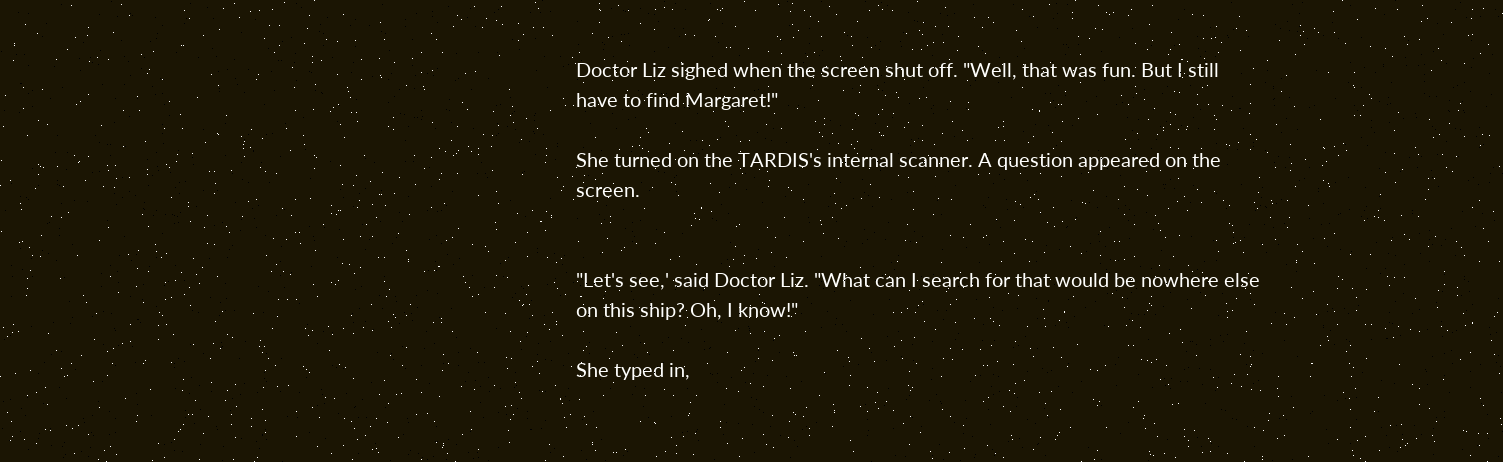Doctor Liz sighed when the screen shut off. "Well, that was fun. But I still have to find Margaret!"

She turned on the TARDIS's internal scanner. A question appeared on the screen.


"Let's see,' said Doctor Liz. "What can I search for that would be nowhere else on this ship? Oh, I know!"

She typed in,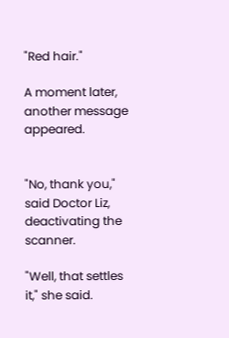"Red hair."

A moment later, another message appeared.


"No, thank you," said Doctor Liz, deactivating the scanner.

"Well, that settles it," she said.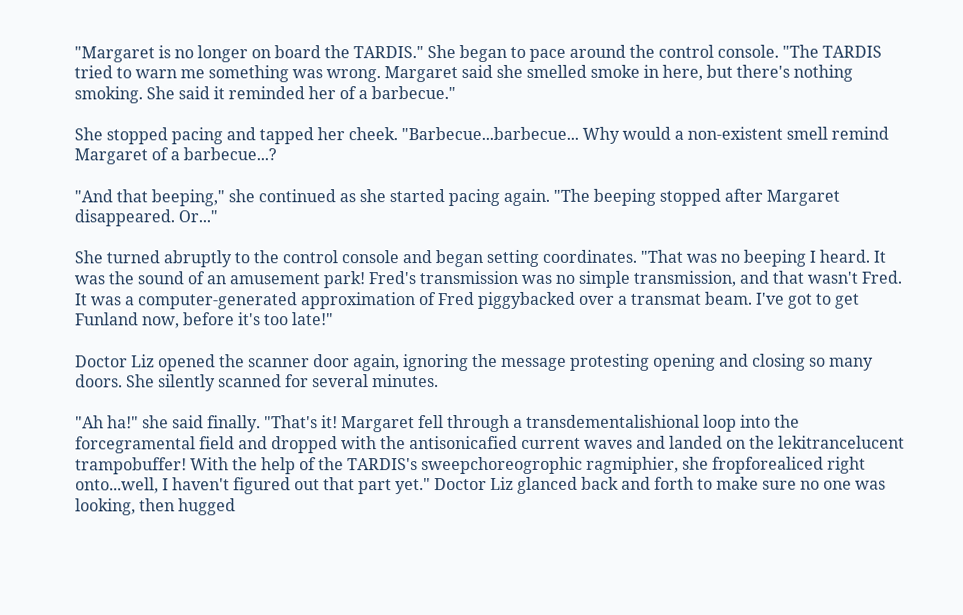"Margaret is no longer on board the TARDIS." She began to pace around the control console. "The TARDIS tried to warn me something was wrong. Margaret said she smelled smoke in here, but there's nothing smoking. She said it reminded her of a barbecue."

She stopped pacing and tapped her cheek. "Barbecue...barbecue... Why would a non-existent smell remind Margaret of a barbecue...?

"And that beeping," she continued as she started pacing again. "The beeping stopped after Margaret disappeared. Or..."

She turned abruptly to the control console and began setting coordinates. "That was no beeping I heard. It was the sound of an amusement park! Fred's transmission was no simple transmission, and that wasn't Fred. It was a computer-generated approximation of Fred piggybacked over a transmat beam. I've got to get Funland now, before it's too late!"

Doctor Liz opened the scanner door again, ignoring the message protesting opening and closing so many doors. She silently scanned for several minutes.

"Ah ha!" she said finally. "That's it! Margaret fell through a transdementalishional loop into the forcegramental field and dropped with the antisonicafied current waves and landed on the lekitrancelucent trampobuffer! With the help of the TARDIS's sweepchoreogrophic ragmiphier, she fropforealiced right onto...well, I haven't figured out that part yet." Doctor Liz glanced back and forth to make sure no one was looking, then hugged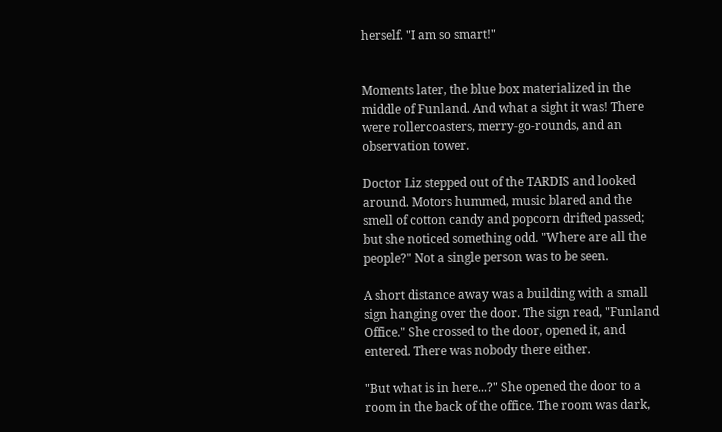herself. "I am so smart!"


Moments later, the blue box materialized in the middle of Funland. And what a sight it was! There were rollercoasters, merry-go-rounds, and an observation tower.

Doctor Liz stepped out of the TARDIS and looked around. Motors hummed, music blared and the smell of cotton candy and popcorn drifted passed; but she noticed something odd. "Where are all the people?" Not a single person was to be seen.

A short distance away was a building with a small sign hanging over the door. The sign read, "Funland Office." She crossed to the door, opened it, and entered. There was nobody there either.

"But what is in here...?" She opened the door to a room in the back of the office. The room was dark,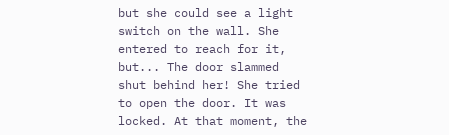but she could see a light switch on the wall. She entered to reach for it, but... The door slammed shut behind her! She tried to open the door. It was locked. At that moment, the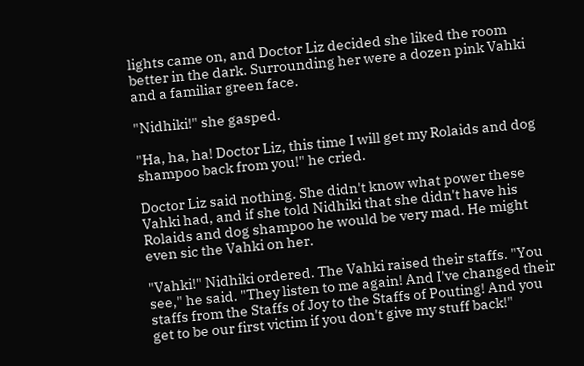lights came on, and Doctor Liz decided she liked the room better in the dark. Surrounding her were a dozen pink Vahki and a familiar green face.

"Nidhiki!" she gasped.

"Ha, ha, ha! Doctor Liz, this time I will get my Rolaids and dog shampoo back from you!" he cried.

Doctor Liz said nothing. She didn't know what power these Vahki had, and if she told Nidhiki that she didn't have his Rolaids and dog shampoo he would be very mad. He might even sic the Vahki on her.

"Vahki!" Nidhiki ordered. The Vahki raised their staffs. "You see," he said. "They listen to me again! And I've changed their staffs from the Staffs of Joy to the Staffs of Pouting! And you get to be our first victim if you don't give my stuff back!"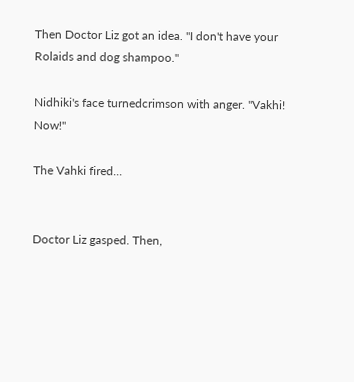Then Doctor Liz got an idea. "I don't have your Rolaids and dog shampoo."

Nidhiki's face turnedcrimson with anger. "Vakhi! Now!"

The Vahki fired...


Doctor Liz gasped. Then,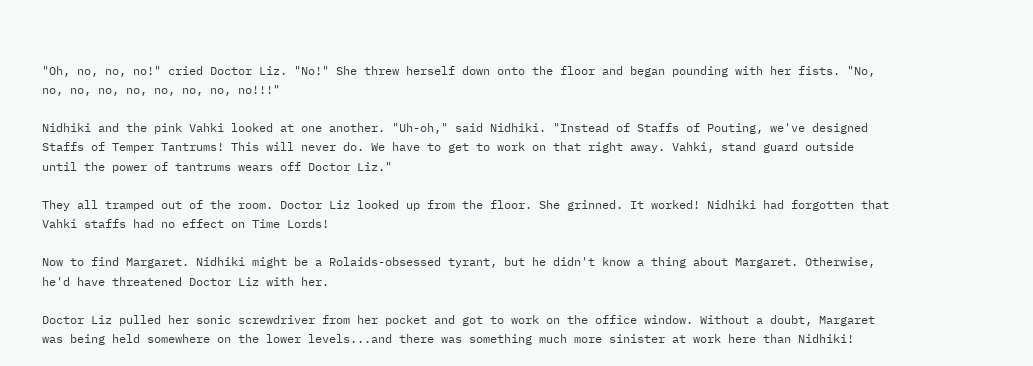"Oh, no, no, no!" cried Doctor Liz. "No!" She threw herself down onto the floor and began pounding with her fists. "No, no, no, no, no, no, no, no, no!!!"

Nidhiki and the pink Vahki looked at one another. "Uh-oh," said Nidhiki. "Instead of Staffs of Pouting, we've designed Staffs of Temper Tantrums! This will never do. We have to get to work on that right away. Vahki, stand guard outside until the power of tantrums wears off Doctor Liz."

They all tramped out of the room. Doctor Liz looked up from the floor. She grinned. It worked! Nidhiki had forgotten that Vahki staffs had no effect on Time Lords!

Now to find Margaret. Nidhiki might be a Rolaids-obsessed tyrant, but he didn't know a thing about Margaret. Otherwise, he'd have threatened Doctor Liz with her.

Doctor Liz pulled her sonic screwdriver from her pocket and got to work on the office window. Without a doubt, Margaret was being held somewhere on the lower levels...and there was something much more sinister at work here than Nidhiki!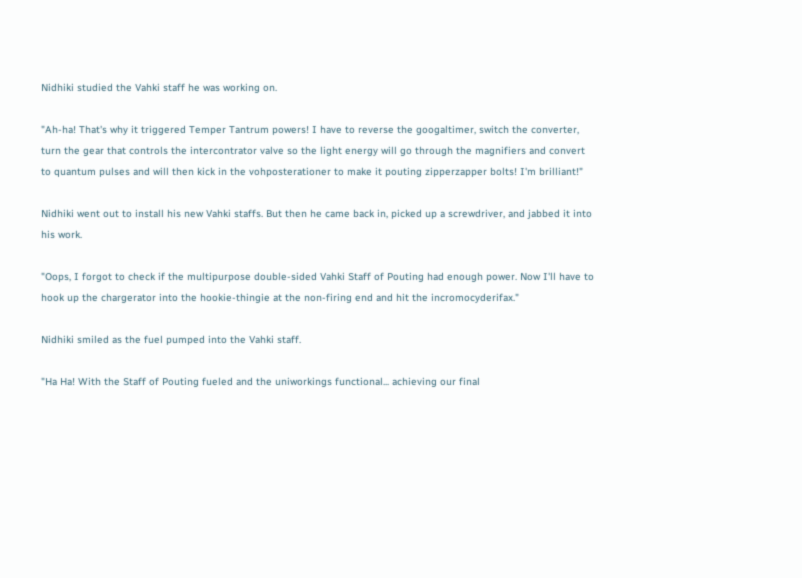Nidhiki studied the Vahki staff he was working on.

"Ah-ha! That's why it triggered Temper Tantrum powers! I have to reverse the googaltimer, switch the converter, turn the gear that controls the intercontrator valve so the light energy will go through the magnifiers and convert to quantum pulses and will then kick in the vohposterationer to make it pouting zipperzapper bolts! I'm brilliant!"

Nidhiki went out to install his new Vahki staffs. But then he came back in, picked up a screwdriver, and jabbed it into his work.

"Oops, I forgot to check if the multipurpose double-sided Vahki Staff of Pouting had enough power. Now I'll have to hook up the chargerator into the hookie-thingie at the non-firing end and hit the incromocyderifax."

Nidhiki smiled as the fuel pumped into the Vahki staff.

"Ha Ha! With the Staff of Pouting fueled and the uniworkings functional... achieving our final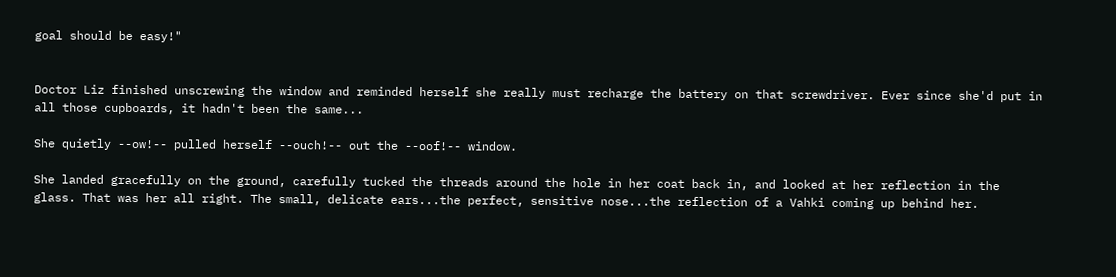goal should be easy!"


Doctor Liz finished unscrewing the window and reminded herself she really must recharge the battery on that screwdriver. Ever since she'd put in all those cupboards, it hadn't been the same...

She quietly --ow!-- pulled herself --ouch!-- out the --oof!-- window.

She landed gracefully on the ground, carefully tucked the threads around the hole in her coat back in, and looked at her reflection in the glass. That was her all right. The small, delicate ears...the perfect, sensitive nose...the reflection of a Vahki coming up behind her.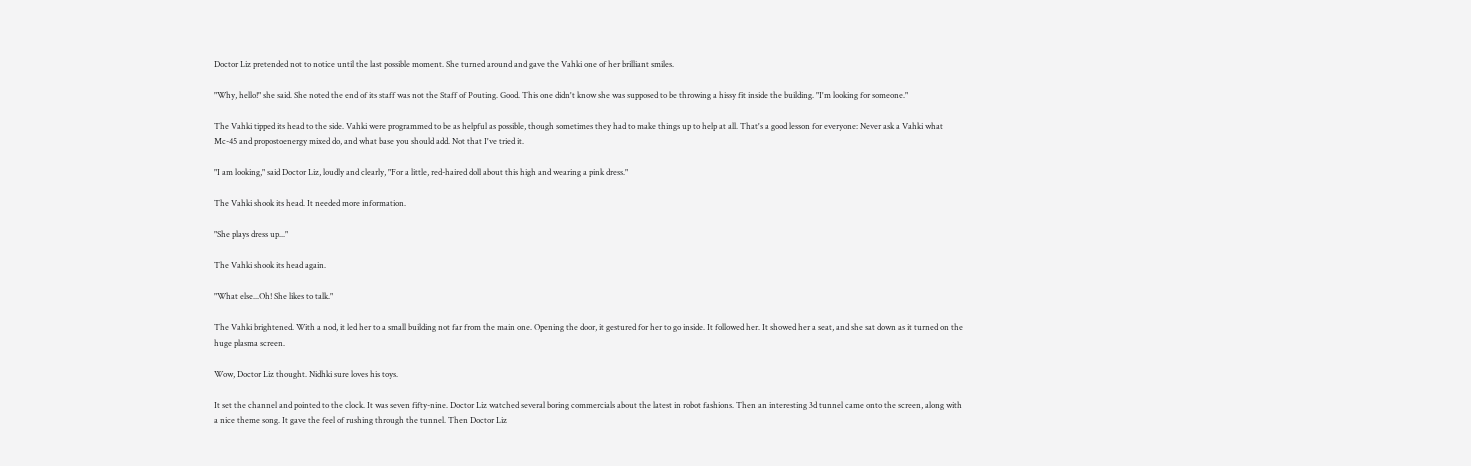Doctor Liz pretended not to notice until the last possible moment. She turned around and gave the Vahki one of her brilliant smiles.

"Why, hello!" she said. She noted the end of its staff was not the Staff of Pouting. Good. This one didn't know she was supposed to be throwing a hissy fit inside the building. "I'm looking for someone."

The Vahki tipped its head to the side. Vahki were programmed to be as helpful as possible, though sometimes they had to make things up to help at all. That's a good lesson for everyone: Never ask a Vahki what Mc-45 and propostoenergy mixed do, and what base you should add. Not that I've tried it.

"I am looking," said Doctor Liz, loudly and clearly, "For a little, red-haired doll about this high and wearing a pink dress."

The Vahki shook its head. It needed more information.

"She plays dress up..."

The Vahki shook its head again.

"What else...Oh! She likes to talk."

The Vahki brightened. With a nod, it led her to a small building not far from the main one. Opening the door, it gestured for her to go inside. It followed her. It showed her a seat, and she sat down as it turned on the huge plasma screen.

Wow, Doctor Liz thought. Nidhki sure loves his toys.

It set the channel and pointed to the clock. It was seven fifty-nine. Doctor Liz watched several boring commercials about the latest in robot fashions. Then an interesting 3d tunnel came onto the screen, along with a nice theme song. It gave the feel of rushing through the tunnel. Then Doctor Liz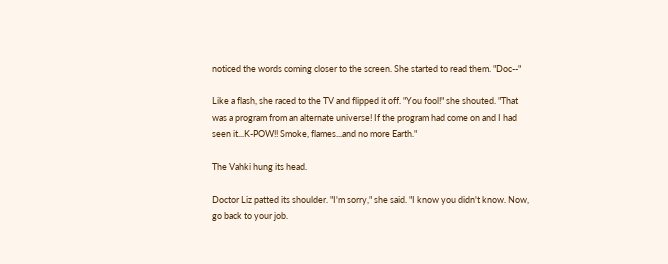noticed the words coming closer to the screen. She started to read them. "Doc--"

Like a flash, she raced to the TV and flipped it off. "You fool!" she shouted. "That was a program from an alternate universe! If the program had come on and I had seen it...K-POW!! Smoke, flames...and no more Earth."

The Vahki hung its head.

Doctor Liz patted its shoulder. "I'm sorry," she said. "I know you didn't know. Now, go back to your job.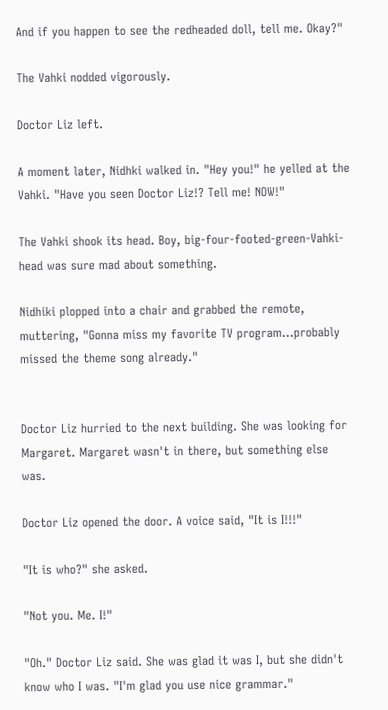And if you happen to see the redheaded doll, tell me. Okay?"

The Vahki nodded vigorously.

Doctor Liz left.

A moment later, Nidhki walked in. "Hey you!" he yelled at the Vahki. "Have you seen Doctor Liz!? Tell me! NOW!"

The Vahki shook its head. Boy, big-four-footed-green-Vahki-head was sure mad about something.

Nidhiki plopped into a chair and grabbed the remote, muttering, "Gonna miss my favorite TV program...probably missed the theme song already."


Doctor Liz hurried to the next building. She was looking for Margaret. Margaret wasn't in there, but something else was.

Doctor Liz opened the door. A voice said, "It is I!!!"

"It is who?" she asked.

"Not you. Me. I!"

"Oh." Doctor Liz said. She was glad it was I, but she didn't know who I was. "I'm glad you use nice grammar."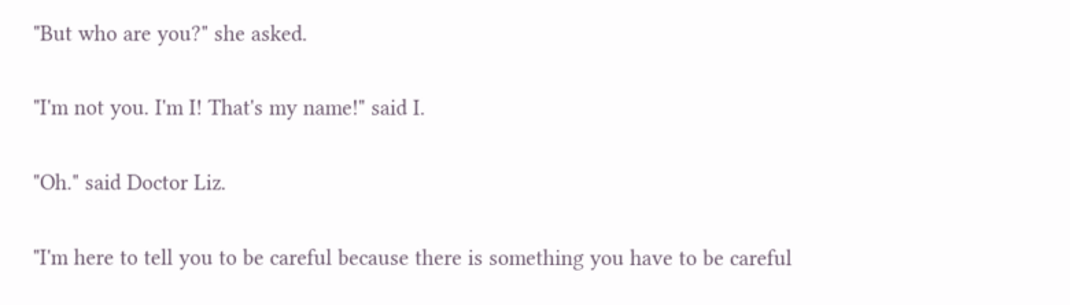"But who are you?" she asked.

"I'm not you. I'm I! That's my name!" said I.

"Oh." said Doctor Liz.

"I'm here to tell you to be careful because there is something you have to be careful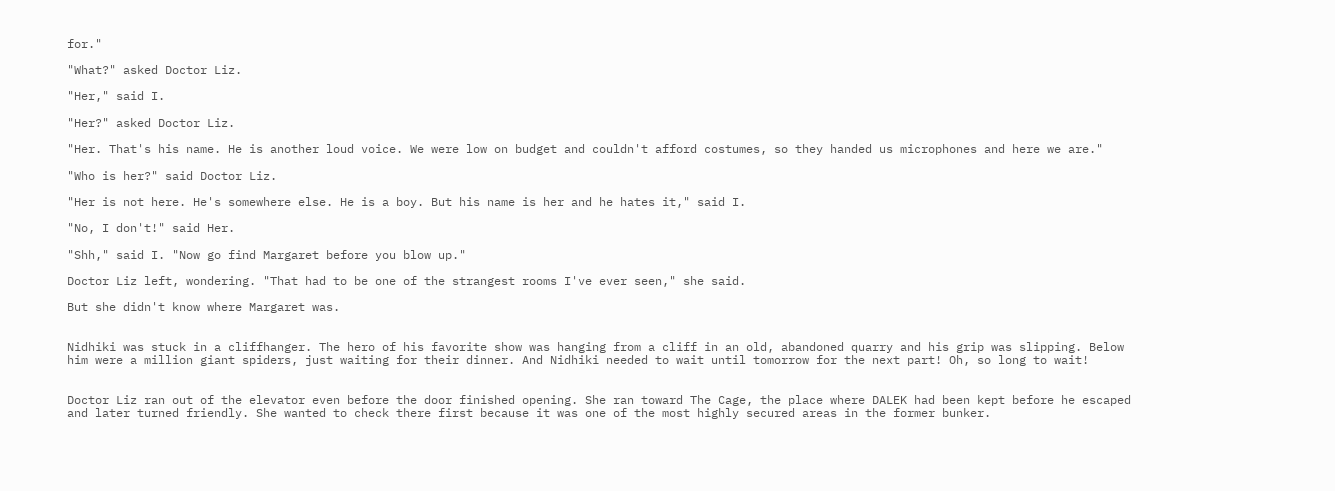for."

"What?" asked Doctor Liz.

"Her," said I.

"Her?" asked Doctor Liz.

"Her. That's his name. He is another loud voice. We were low on budget and couldn't afford costumes, so they handed us microphones and here we are."

"Who is her?" said Doctor Liz.

"Her is not here. He's somewhere else. He is a boy. But his name is her and he hates it," said I.

"No, I don't!" said Her.

"Shh," said I. "Now go find Margaret before you blow up."

Doctor Liz left, wondering. "That had to be one of the strangest rooms I've ever seen," she said.

But she didn't know where Margaret was.


Nidhiki was stuck in a cliffhanger. The hero of his favorite show was hanging from a cliff in an old, abandoned quarry and his grip was slipping. Below him were a million giant spiders, just waiting for their dinner. And Nidhiki needed to wait until tomorrow for the next part! Oh, so long to wait!


Doctor Liz ran out of the elevator even before the door finished opening. She ran toward The Cage, the place where DALEK had been kept before he escaped and later turned friendly. She wanted to check there first because it was one of the most highly secured areas in the former bunker.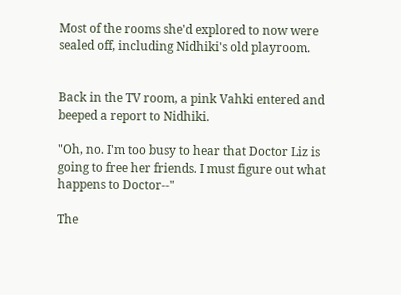Most of the rooms she'd explored to now were sealed off, including Nidhiki's old playroom.


Back in the TV room, a pink Vahki entered and beeped a report to Nidhiki.

"Oh, no. I'm too busy to hear that Doctor Liz is going to free her friends. I must figure out what happens to Doctor--"

The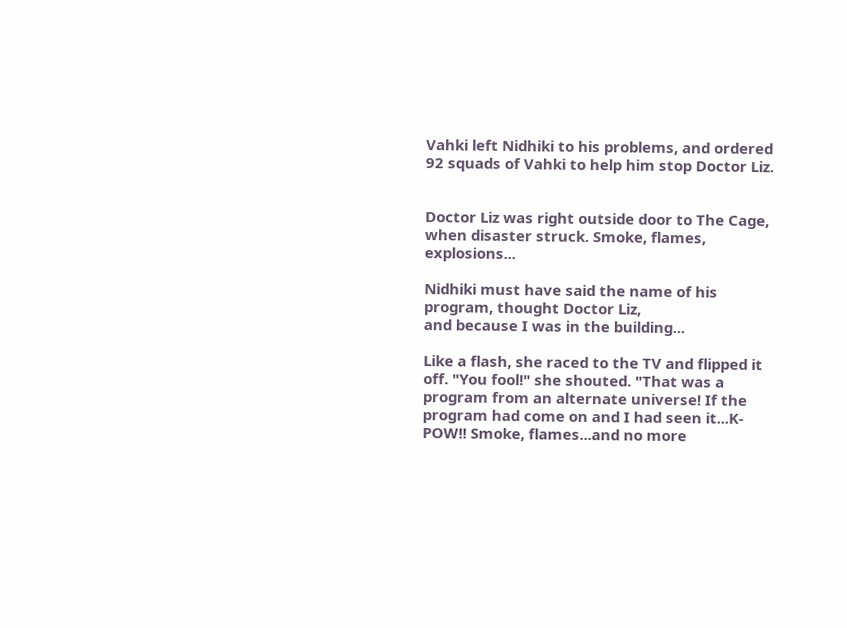Vahki left Nidhiki to his problems, and ordered 92 squads of Vahki to help him stop Doctor Liz.


Doctor Liz was right outside door to The Cage, when disaster struck. Smoke, flames, explosions...

Nidhiki must have said the name of his program, thought Doctor Liz,
and because I was in the building...

Like a flash, she raced to the TV and flipped it off. "You fool!" she shouted. "That was a program from an alternate universe! If the program had come on and I had seen it...K-POW!! Smoke, flames...and no more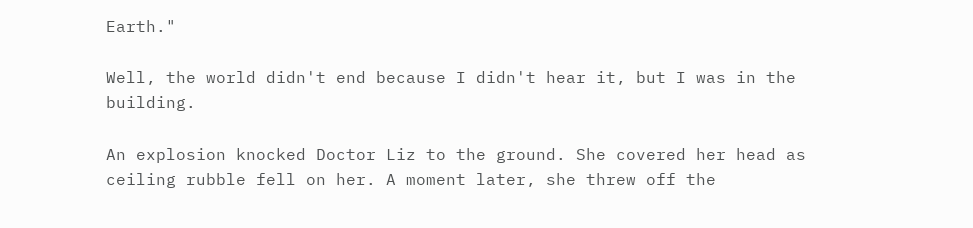Earth."

Well, the world didn't end because I didn't hear it, but I was in the building.

An explosion knocked Doctor Liz to the ground. She covered her head as ceiling rubble fell on her. A moment later, she threw off the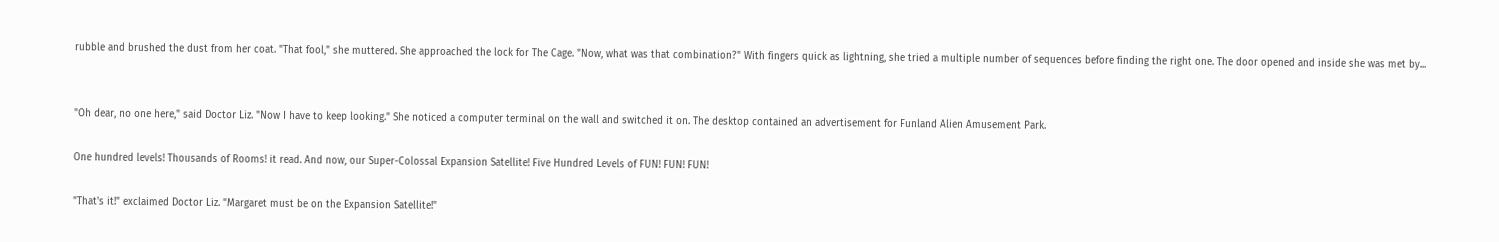rubble and brushed the dust from her coat. "That fool," she muttered. She approached the lock for The Cage. "Now, what was that combination?" With fingers quick as lightning, she tried a multiple number of sequences before finding the right one. The door opened and inside she was met by...


"Oh dear, no one here," said Doctor Liz. "Now I have to keep looking." She noticed a computer terminal on the wall and switched it on. The desktop contained an advertisement for Funland Alien Amusement Park.

One hundred levels! Thousands of Rooms! it read. And now, our Super-Colossal Expansion Satellite! Five Hundred Levels of FUN! FUN! FUN!

"That's it!" exclaimed Doctor Liz. "Margaret must be on the Expansion Satellite!"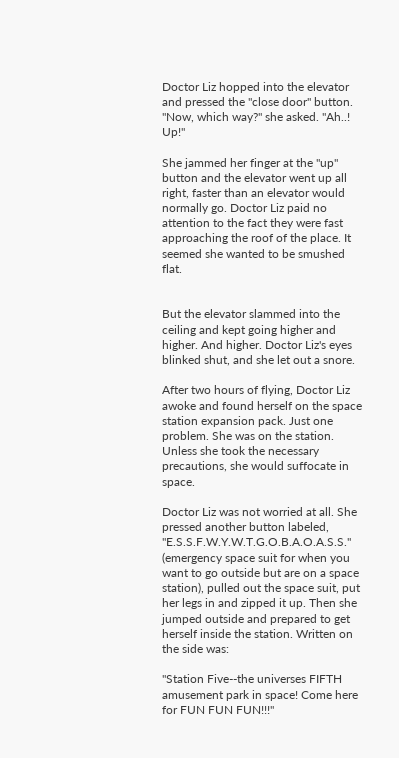Doctor Liz hopped into the elevator and pressed the "close door" button. "Now, which way?" she asked. "Ah..! Up!"

She jammed her finger at the "up" button and the elevator went up all right, faster than an elevator would normally go. Doctor Liz paid no attention to the fact they were fast approaching the roof of the place. It seemed she wanted to be smushed flat.


But the elevator slammed into the ceiling and kept going higher and higher. And higher. Doctor Liz's eyes blinked shut, and she let out a snore.

After two hours of flying, Doctor Liz awoke and found herself on the space station expansion pack. Just one problem. She was on the station. Unless she took the necessary precautions, she would suffocate in space.

Doctor Liz was not worried at all. She pressed another button labeled, "E.S.S.F.W.Y.W.T.G.O.B.A.O.A.S.S." (emergency space suit for when you want to go outside but are on a space station), pulled out the space suit, put her legs in and zipped it up. Then she jumped outside and prepared to get herself inside the station. Written on the side was:

"Station Five--the universes FIFTH amusement park in space! Come here for FUN FUN FUN!!!"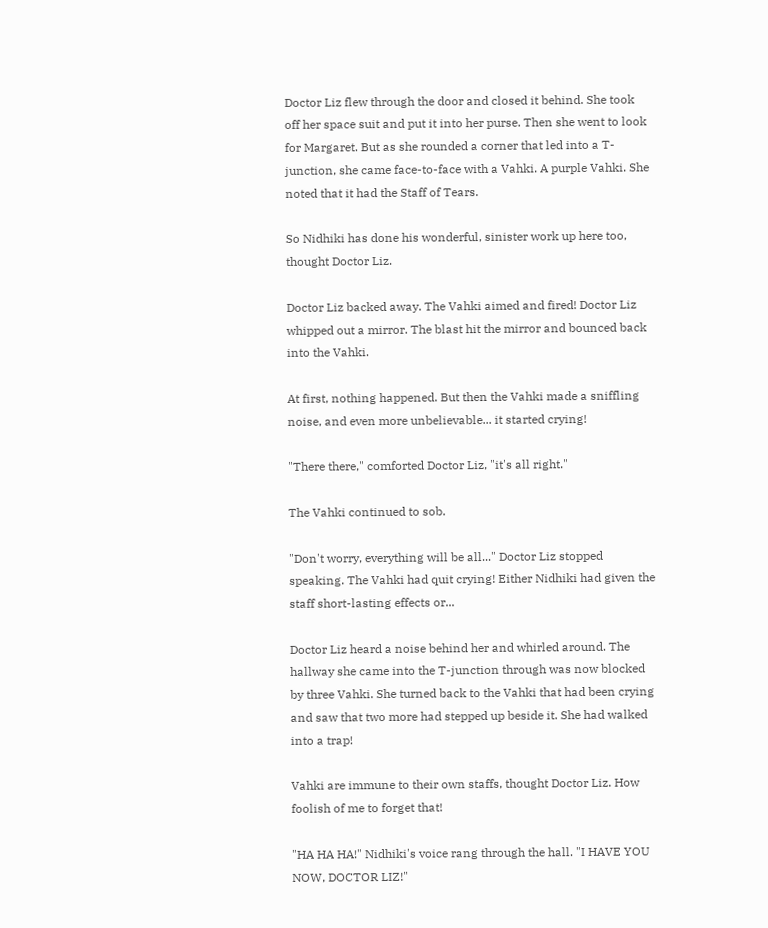Doctor Liz flew through the door and closed it behind. She took off her space suit and put it into her purse. Then she went to look for Margaret. But as she rounded a corner that led into a T-junction, she came face-to-face with a Vahki. A purple Vahki. She noted that it had the Staff of Tears.

So Nidhiki has done his wonderful, sinister work up here too, thought Doctor Liz.

Doctor Liz backed away. The Vahki aimed and fired! Doctor Liz whipped out a mirror. The blast hit the mirror and bounced back into the Vahki.

At first, nothing happened. But then the Vahki made a sniffling noise, and even more unbelievable... it started crying!

"There there," comforted Doctor Liz, "it's all right."

The Vahki continued to sob.

"Don't worry, everything will be all..." Doctor Liz stopped speaking. The Vahki had quit crying! Either Nidhiki had given the staff short-lasting effects or...

Doctor Liz heard a noise behind her and whirled around. The hallway she came into the T-junction through was now blocked by three Vahki. She turned back to the Vahki that had been crying and saw that two more had stepped up beside it. She had walked into a trap!

Vahki are immune to their own staffs, thought Doctor Liz. How foolish of me to forget that!

"HA HA HA!" Nidhiki's voice rang through the hall. "I HAVE YOU NOW, DOCTOR LIZ!"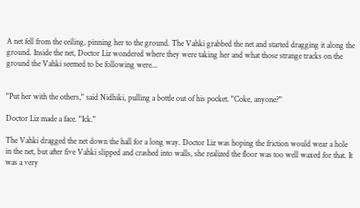A net fell from the ceiling, pinning her to the ground. The Vahki grabbed the net and started dragging it along the ground. Inside the net, Doctor Liz wondered where they were taking her and what those strange tracks on the ground the Vahki seemed to be following were...


"Put her with the others," said Nidhiki, pulling a bottle out of his pocket. "Coke, anyone?"

Doctor Liz made a face. "Ick."

The Vahki dragged the net down the hall for a long way. Doctor Liz was hoping the friction would wear a hole in the net, but after five Vahki slipped and crashed into walls, she realized the floor was too well waxed for that. It was a very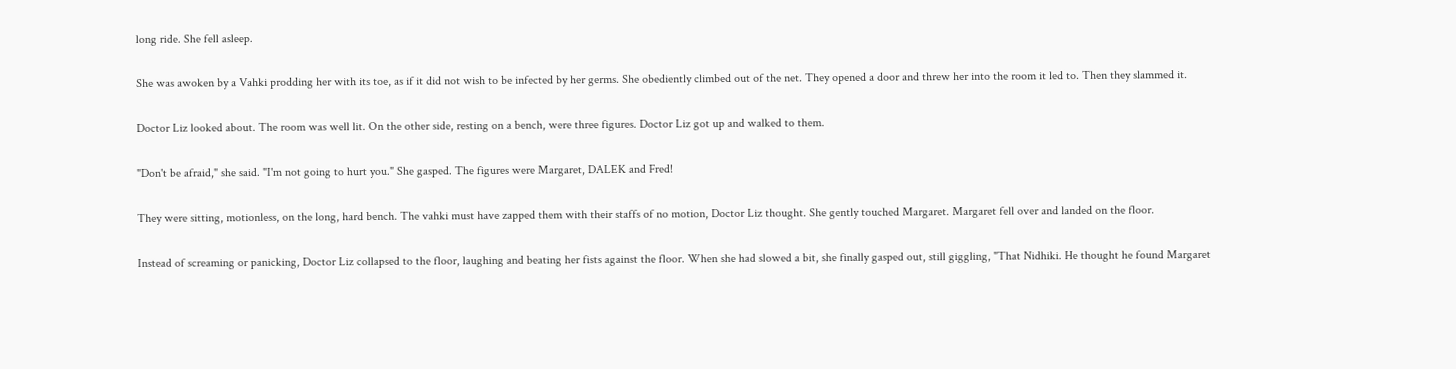long ride. She fell asleep.

She was awoken by a Vahki prodding her with its toe, as if it did not wish to be infected by her germs. She obediently climbed out of the net. They opened a door and threw her into the room it led to. Then they slammed it.

Doctor Liz looked about. The room was well lit. On the other side, resting on a bench, were three figures. Doctor Liz got up and walked to them.

"Don't be afraid," she said. "I'm not going to hurt you." She gasped. The figures were Margaret, DALEK and Fred!

They were sitting, motionless, on the long, hard bench. The vahki must have zapped them with their staffs of no motion, Doctor Liz thought. She gently touched Margaret. Margaret fell over and landed on the floor.

Instead of screaming or panicking, Doctor Liz collapsed to the floor, laughing and beating her fists against the floor. When she had slowed a bit, she finally gasped out, still giggling, "That Nidhiki. He thought he found Margaret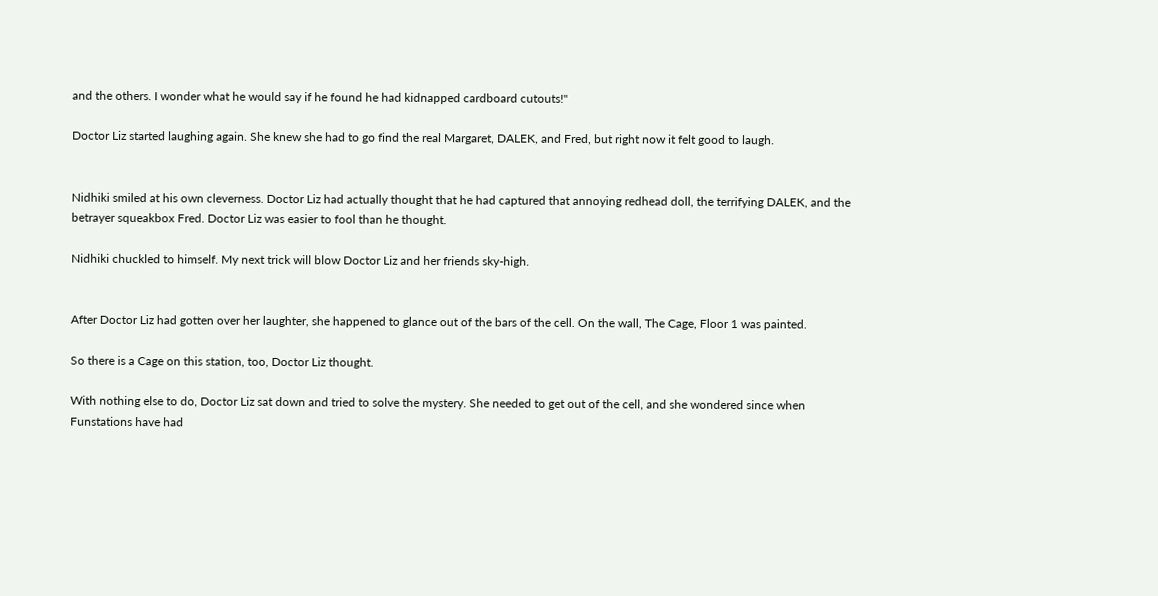and the others. I wonder what he would say if he found he had kidnapped cardboard cutouts!"

Doctor Liz started laughing again. She knew she had to go find the real Margaret, DALEK, and Fred, but right now it felt good to laugh.


Nidhiki smiled at his own cleverness. Doctor Liz had actually thought that he had captured that annoying redhead doll, the terrifying DALEK, and the betrayer squeakbox Fred. Doctor Liz was easier to fool than he thought.

Nidhiki chuckled to himself. My next trick will blow Doctor Liz and her friends sky-high.


After Doctor Liz had gotten over her laughter, she happened to glance out of the bars of the cell. On the wall, The Cage, Floor 1 was painted.

So there is a Cage on this station, too, Doctor Liz thought.

With nothing else to do, Doctor Liz sat down and tried to solve the mystery. She needed to get out of the cell, and she wondered since when Funstations have had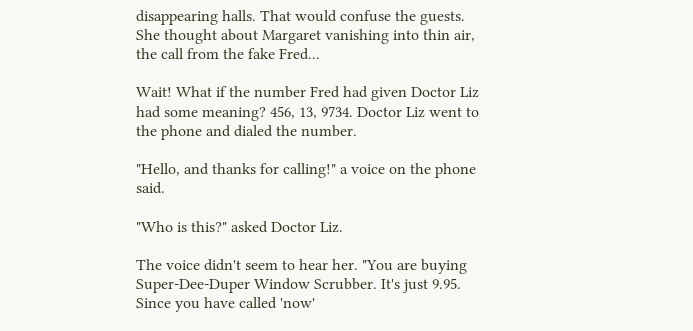disappearing halls. That would confuse the guests. She thought about Margaret vanishing into thin air, the call from the fake Fred...

Wait! What if the number Fred had given Doctor Liz had some meaning? 456, 13, 9734. Doctor Liz went to the phone and dialed the number.

"Hello, and thanks for calling!" a voice on the phone said.

"Who is this?" asked Doctor Liz.

The voice didn't seem to hear her. "You are buying Super-Dee-Duper Window Scrubber. It's just 9.95. Since you have called 'now'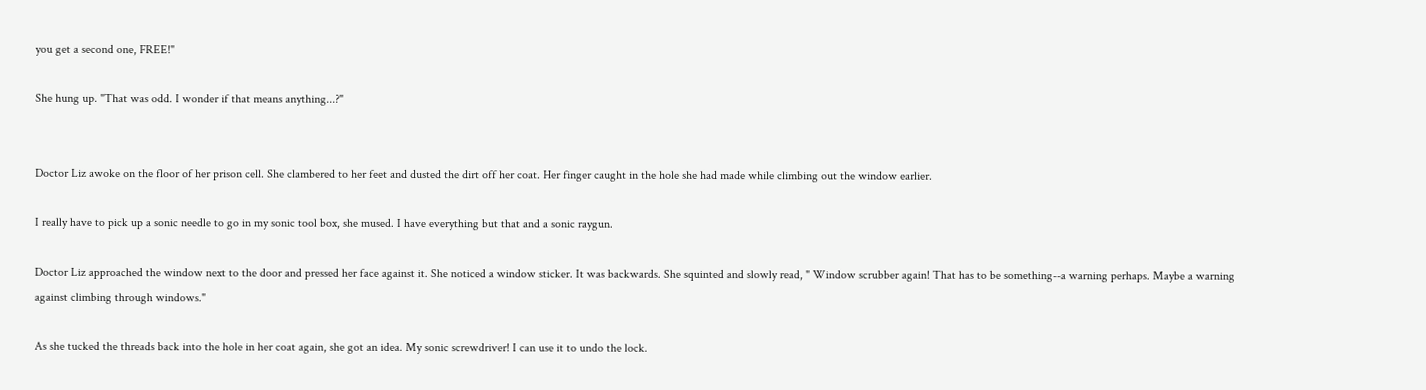you get a second one, FREE!"

She hung up. "That was odd. I wonder if that means anything...?"


Doctor Liz awoke on the floor of her prison cell. She clambered to her feet and dusted the dirt off her coat. Her finger caught in the hole she had made while climbing out the window earlier.

I really have to pick up a sonic needle to go in my sonic tool box, she mused. I have everything but that and a sonic raygun.

Doctor Liz approached the window next to the door and pressed her face against it. She noticed a window sticker. It was backwards. She squinted and slowly read, " Window scrubber again! That has to be something--a warning perhaps. Maybe a warning against climbing through windows."

As she tucked the threads back into the hole in her coat again, she got an idea. My sonic screwdriver! I can use it to undo the lock.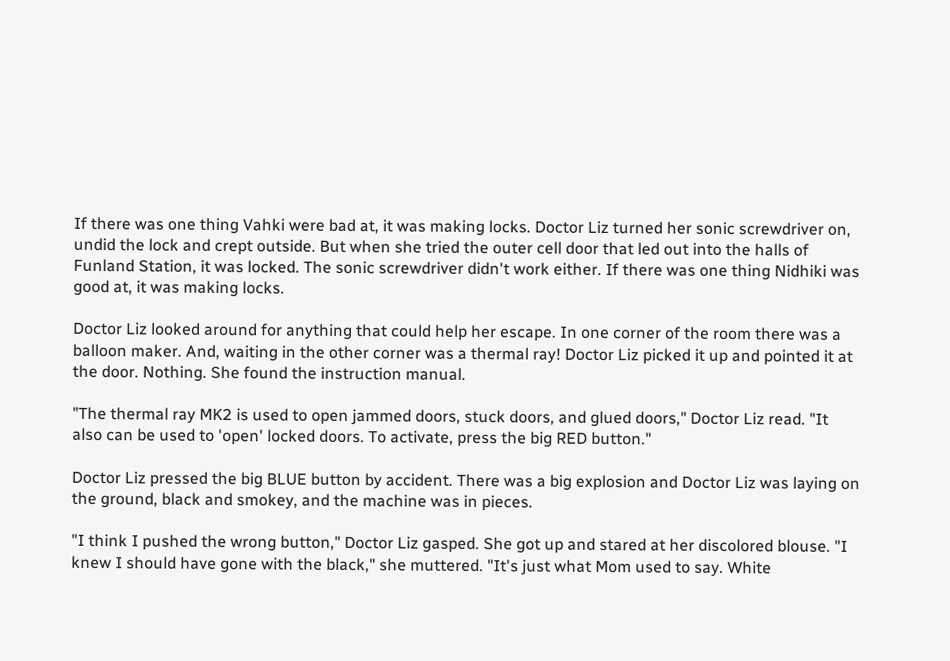If there was one thing Vahki were bad at, it was making locks. Doctor Liz turned her sonic screwdriver on, undid the lock and crept outside. But when she tried the outer cell door that led out into the halls of Funland Station, it was locked. The sonic screwdriver didn't work either. If there was one thing Nidhiki was good at, it was making locks.

Doctor Liz looked around for anything that could help her escape. In one corner of the room there was a balloon maker. And, waiting in the other corner was a thermal ray! Doctor Liz picked it up and pointed it at the door. Nothing. She found the instruction manual.

"The thermal ray MK2 is used to open jammed doors, stuck doors, and glued doors," Doctor Liz read. "It also can be used to 'open' locked doors. To activate, press the big RED button."

Doctor Liz pressed the big BLUE button by accident. There was a big explosion and Doctor Liz was laying on the ground, black and smokey, and the machine was in pieces.

"I think I pushed the wrong button," Doctor Liz gasped. She got up and stared at her discolored blouse. "I knew I should have gone with the black," she muttered. "It's just what Mom used to say. White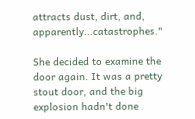attracts dust, dirt, and, apparently...catastrophes."

She decided to examine the door again. It was a pretty stout door, and the big explosion hadn't done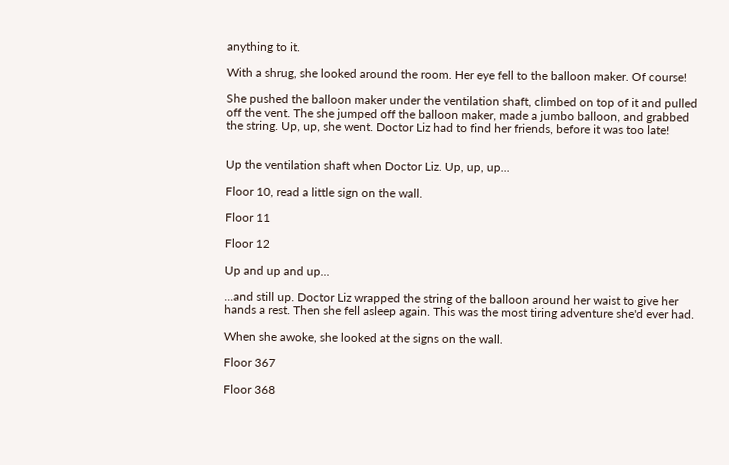anything to it.

With a shrug, she looked around the room. Her eye fell to the balloon maker. Of course!

She pushed the balloon maker under the ventilation shaft, climbed on top of it and pulled off the vent. The she jumped off the balloon maker, made a jumbo balloon, and grabbed the string. Up, up, she went. Doctor Liz had to find her friends, before it was too late!


Up the ventilation shaft when Doctor Liz. Up, up, up...

Floor 10, read a little sign on the wall.

Floor 11

Floor 12

Up and up and up...

...and still up. Doctor Liz wrapped the string of the balloon around her waist to give her hands a rest. Then she fell asleep again. This was the most tiring adventure she'd ever had.

When she awoke, she looked at the signs on the wall.

Floor 367

Floor 368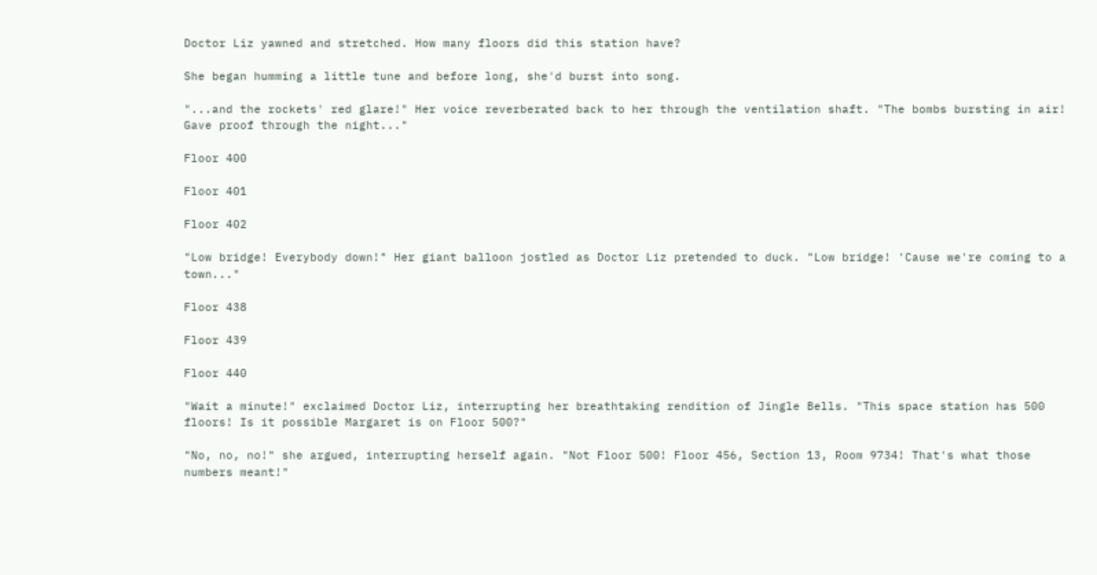Doctor Liz yawned and stretched. How many floors did this station have?

She began humming a little tune and before long, she'd burst into song.

"...and the rockets' red glare!" Her voice reverberated back to her through the ventilation shaft. "The bombs bursting in air! Gave proof through the night..."

Floor 400

Floor 401

Floor 402

"Low bridge! Everybody down!" Her giant balloon jostled as Doctor Liz pretended to duck. "Low bridge! 'Cause we're coming to a town..."

Floor 438

Floor 439

Floor 440

"Wait a minute!" exclaimed Doctor Liz, interrupting her breathtaking rendition of Jingle Bells. "This space station has 500 floors! Is it possible Margaret is on Floor 500?"

"No, no, no!" she argued, interrupting herself again. "Not Floor 500! Floor 456, Section 13, Room 9734! That's what those numbers meant!"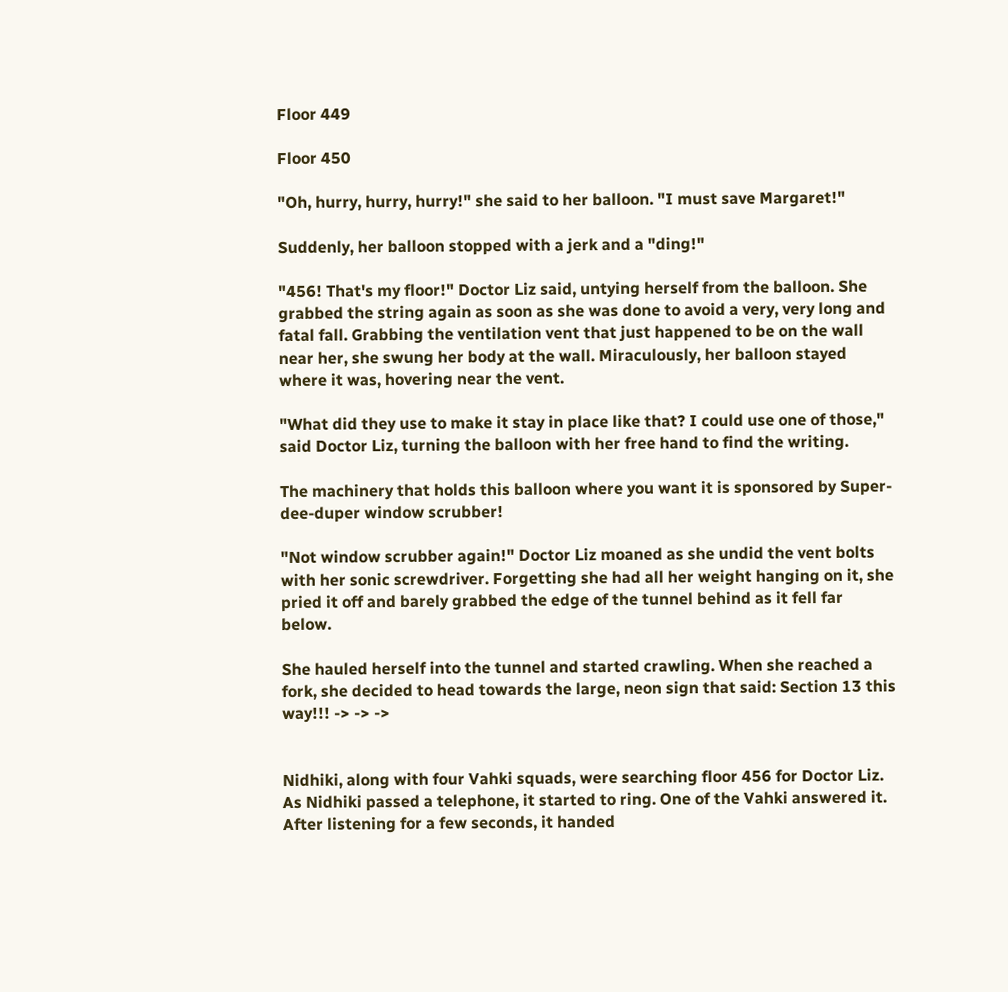Floor 449

Floor 450

"Oh, hurry, hurry, hurry!" she said to her balloon. "I must save Margaret!"

Suddenly, her balloon stopped with a jerk and a "ding!"

"456! That's my floor!" Doctor Liz said, untying herself from the balloon. She grabbed the string again as soon as she was done to avoid a very, very long and fatal fall. Grabbing the ventilation vent that just happened to be on the wall near her, she swung her body at the wall. Miraculously, her balloon stayed where it was, hovering near the vent.

"What did they use to make it stay in place like that? I could use one of those," said Doctor Liz, turning the balloon with her free hand to find the writing.

The machinery that holds this balloon where you want it is sponsored by Super-dee-duper window scrubber!

"Not window scrubber again!" Doctor Liz moaned as she undid the vent bolts with her sonic screwdriver. Forgetting she had all her weight hanging on it, she pried it off and barely grabbed the edge of the tunnel behind as it fell far below.

She hauled herself into the tunnel and started crawling. When she reached a fork, she decided to head towards the large, neon sign that said: Section 13 this way!!! -> -> ->


Nidhiki, along with four Vahki squads, were searching floor 456 for Doctor Liz. As Nidhiki passed a telephone, it started to ring. One of the Vahki answered it. After listening for a few seconds, it handed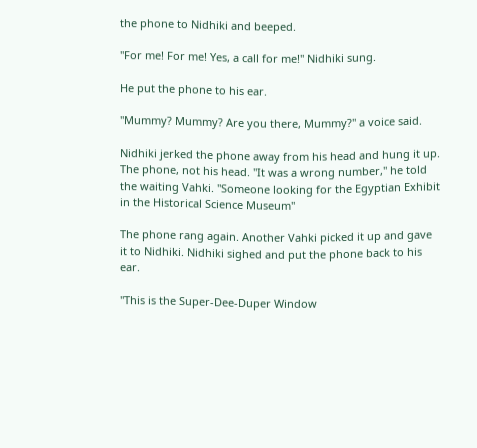the phone to Nidhiki and beeped.

"For me! For me! Yes, a call for me!" Nidhiki sung.

He put the phone to his ear.

"Mummy? Mummy? Are you there, Mummy?" a voice said.

Nidhiki jerked the phone away from his head and hung it up. The phone, not his head. "It was a wrong number," he told the waiting Vahki. "Someone looking for the Egyptian Exhibit in the Historical Science Museum"

The phone rang again. Another Vahki picked it up and gave it to Nidhiki. Nidhiki sighed and put the phone back to his ear.

"This is the Super-Dee-Duper Window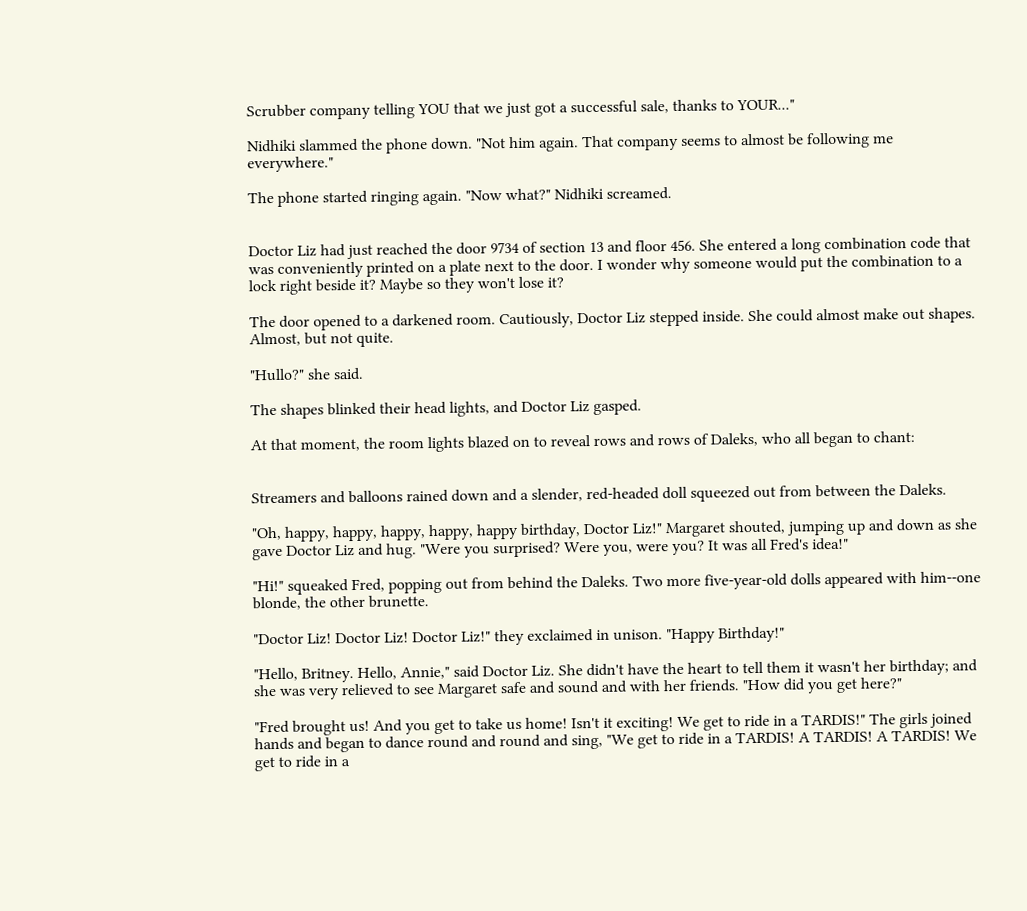Scrubber company telling YOU that we just got a successful sale, thanks to YOUR..."

Nidhiki slammed the phone down. "Not him again. That company seems to almost be following me everywhere."

The phone started ringing again. "Now what?" Nidhiki screamed.


Doctor Liz had just reached the door 9734 of section 13 and floor 456. She entered a long combination code that was conveniently printed on a plate next to the door. I wonder why someone would put the combination to a lock right beside it? Maybe so they won't lose it?

The door opened to a darkened room. Cautiously, Doctor Liz stepped inside. She could almost make out shapes. Almost, but not quite.

"Hullo?" she said.

The shapes blinked their head lights, and Doctor Liz gasped.

At that moment, the room lights blazed on to reveal rows and rows of Daleks, who all began to chant:


Streamers and balloons rained down and a slender, red-headed doll squeezed out from between the Daleks.

"Oh, happy, happy, happy, happy, happy birthday, Doctor Liz!" Margaret shouted, jumping up and down as she gave Doctor Liz and hug. "Were you surprised? Were you, were you? It was all Fred's idea!"

"Hi!" squeaked Fred, popping out from behind the Daleks. Two more five-year-old dolls appeared with him--one blonde, the other brunette.

"Doctor Liz! Doctor Liz! Doctor Liz!" they exclaimed in unison. "Happy Birthday!"

"Hello, Britney. Hello, Annie," said Doctor Liz. She didn't have the heart to tell them it wasn't her birthday; and she was very relieved to see Margaret safe and sound and with her friends. "How did you get here?"

"Fred brought us! And you get to take us home! Isn't it exciting! We get to ride in a TARDIS!" The girls joined hands and began to dance round and round and sing, "We get to ride in a TARDIS! A TARDIS! A TARDIS! We get to ride in a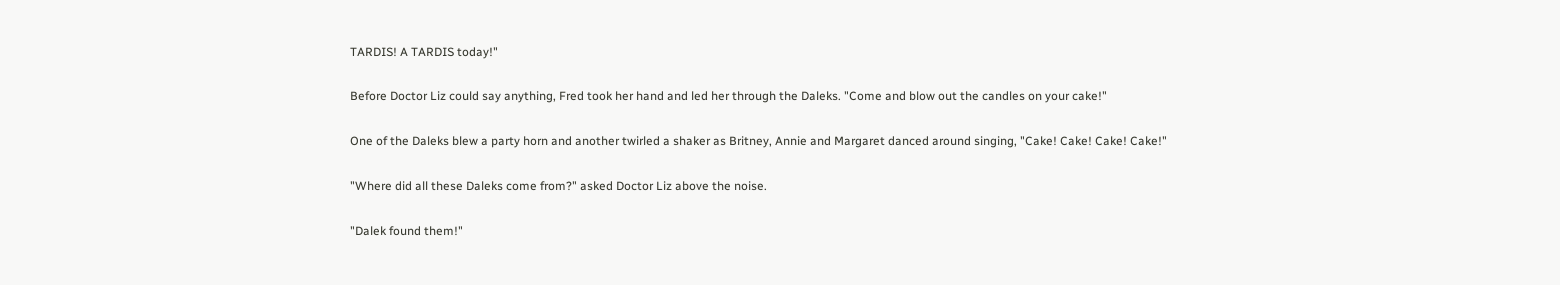TARDIS! A TARDIS today!"

Before Doctor Liz could say anything, Fred took her hand and led her through the Daleks. "Come and blow out the candles on your cake!"

One of the Daleks blew a party horn and another twirled a shaker as Britney, Annie and Margaret danced around singing, "Cake! Cake! Cake! Cake!"

"Where did all these Daleks come from?" asked Doctor Liz above the noise.

"Dalek found them!"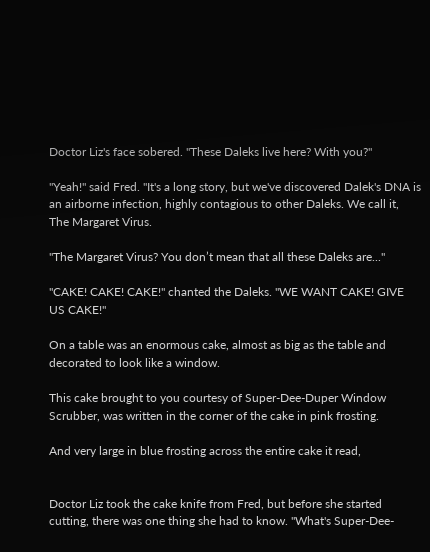Doctor Liz's face sobered. "These Daleks live here? With you?"

"Yeah!" said Fred. "It's a long story, but we've discovered Dalek's DNA is an airborne infection, highly contagious to other Daleks. We call it, The Margaret Virus.

"The Margaret Virus? You don’t mean that all these Daleks are..."

"CAKE! CAKE! CAKE!" chanted the Daleks. "WE WANT CAKE! GIVE US CAKE!"

On a table was an enormous cake, almost as big as the table and decorated to look like a window.

This cake brought to you courtesy of Super-Dee-Duper Window Scrubber, was written in the corner of the cake in pink frosting.

And very large in blue frosting across the entire cake it read,


Doctor Liz took the cake knife from Fred, but before she started cutting, there was one thing she had to know. "What's Super-Dee-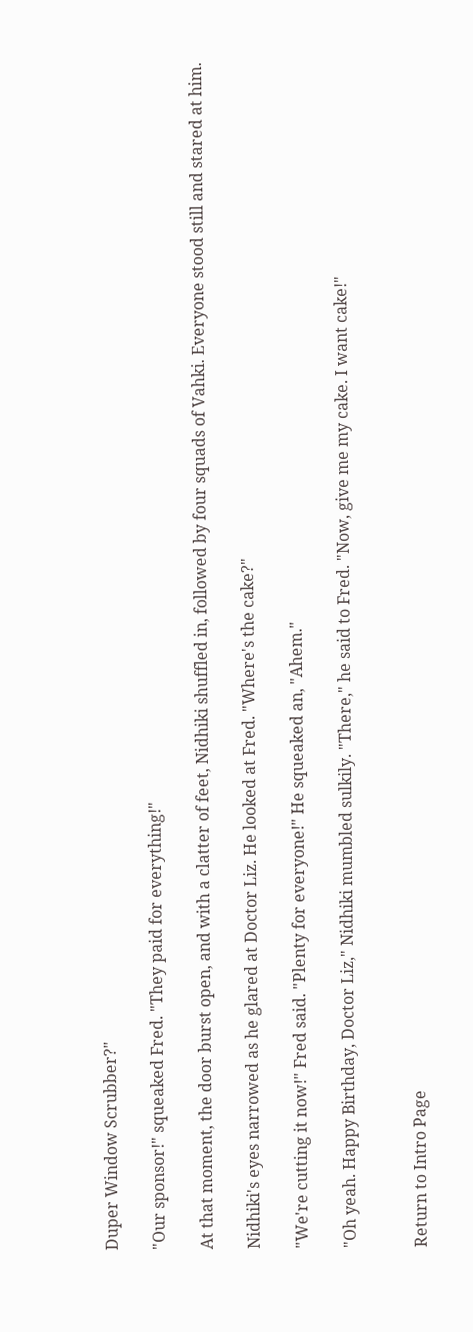Duper Window Scrubber?"

"Our sponsor!" squeaked Fred. "They paid for everything!"

At that moment, the door burst open, and with a clatter of feet, Nidhiki shuffled in, followed by four squads of Vahki. Everyone stood still and stared at him.

Nidhiki's eyes narrowed as he glared at Doctor Liz. He looked at Fred. "Where's the cake?"

"We're cutting it now!" Fred said. "Plenty for everyone!" He squeaked an, "Ahem."

"Oh yeah. Happy Birthday, Doctor Liz," Nidhiki mumbled sulkily. "There," he said to Fred. "Now, give me my cake. I want cake!"


Return to Intro Page